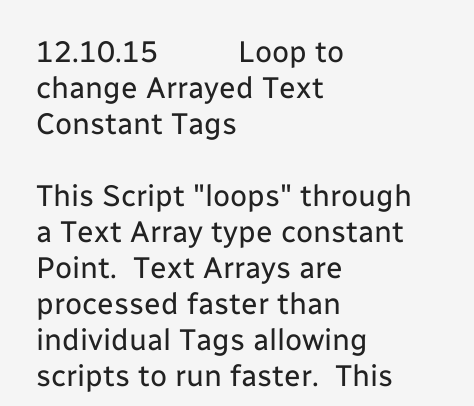12.10.15          Loop to change Arrayed Text Constant Tags

This Script "loops" through a Text Array type constant Point.  Text Arrays are processed faster than individual Tags allowing scripts to run faster.  This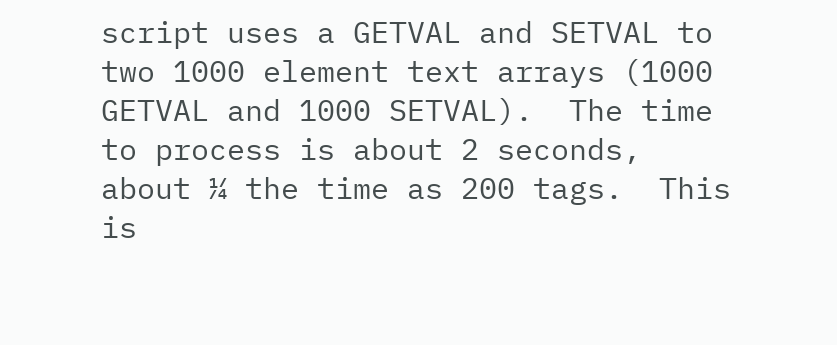script uses a GETVAL and SETVAL to two 1000 element text arrays (1000 GETVAL and 1000 SETVAL).  The time to process is about 2 seconds, about ¼ the time as 200 tags.  This is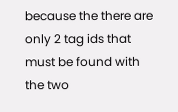because the there are only 2 tag ids that must be found with the two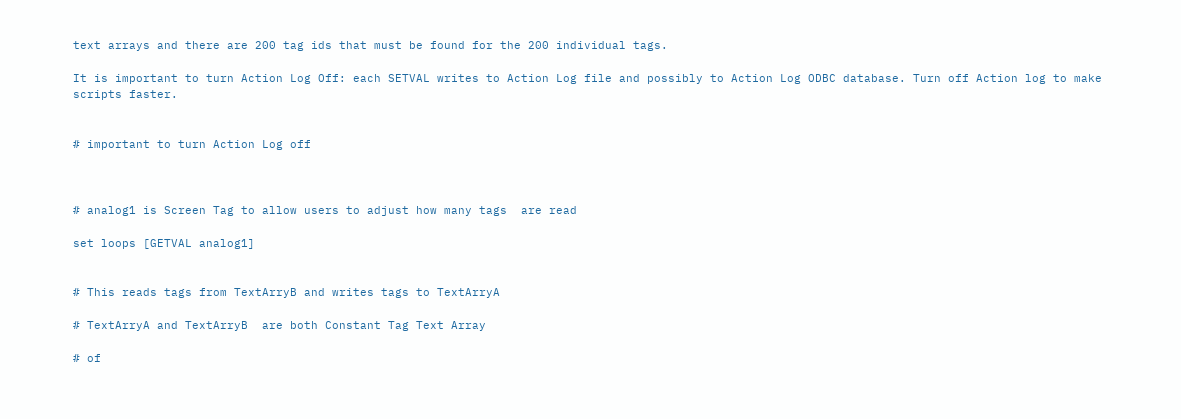text arrays and there are 200 tag ids that must be found for the 200 individual tags.

It is important to turn Action Log Off: each SETVAL writes to Action Log file and possibly to Action Log ODBC database. Turn off Action log to make scripts faster.


# important to turn Action Log off



# analog1 is Screen Tag to allow users to adjust how many tags  are read

set loops [GETVAL analog1]


# This reads tags from TextArryB and writes tags to TextArryA

# TextArryA and TextArryB  are both Constant Tag Text Array

# of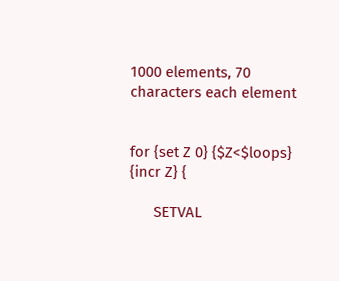1000 elements, 70 characters each element


for {set Z 0} {$Z<$loops} {incr Z} {

      SETVAL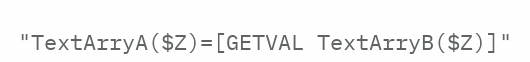"TextArryA($Z)=[GETVAL TextArryB($Z)]"